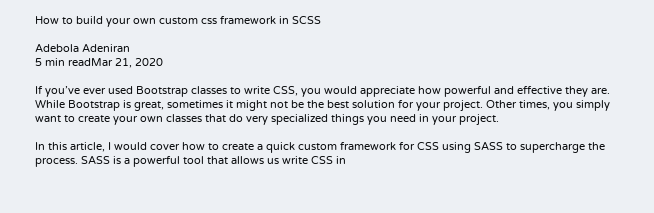How to build your own custom css framework in SCSS

Adebola Adeniran
5 min readMar 21, 2020

If you’ve ever used Bootstrap classes to write CSS, you would appreciate how powerful and effective they are. While Bootstrap is great, sometimes it might not be the best solution for your project. Other times, you simply want to create your own classes that do very specialized things you need in your project.

In this article, I would cover how to create a quick custom framework for CSS using SASS to supercharge the process. SASS is a powerful tool that allows us write CSS in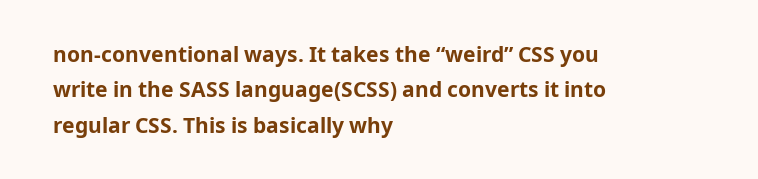non-conventional ways. It takes the “weird” CSS you write in the SASS language(SCSS) and converts it into regular CSS. This is basically why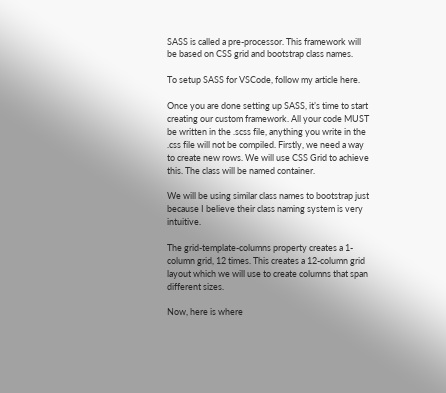SASS is called a pre-processor. This framework will be based on CSS grid and bootstrap class names.

To setup SASS for VSCode, follow my article here.

Once you are done setting up SASS, it’s time to start creating our custom framework. All your code MUST be written in the .scss file, anything you write in the .css file will not be compiled. Firstly, we need a way to create new rows. We will use CSS Grid to achieve this. The class will be named container.

We will be using similar class names to bootstrap just because I believe their class naming system is very intuitive.

The grid-template-columns property creates a 1-column grid, 12 times. This creates a 12-column grid layout which we will use to create columns that span different sizes.

Now, here is where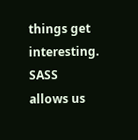things get interesting. SASS allows us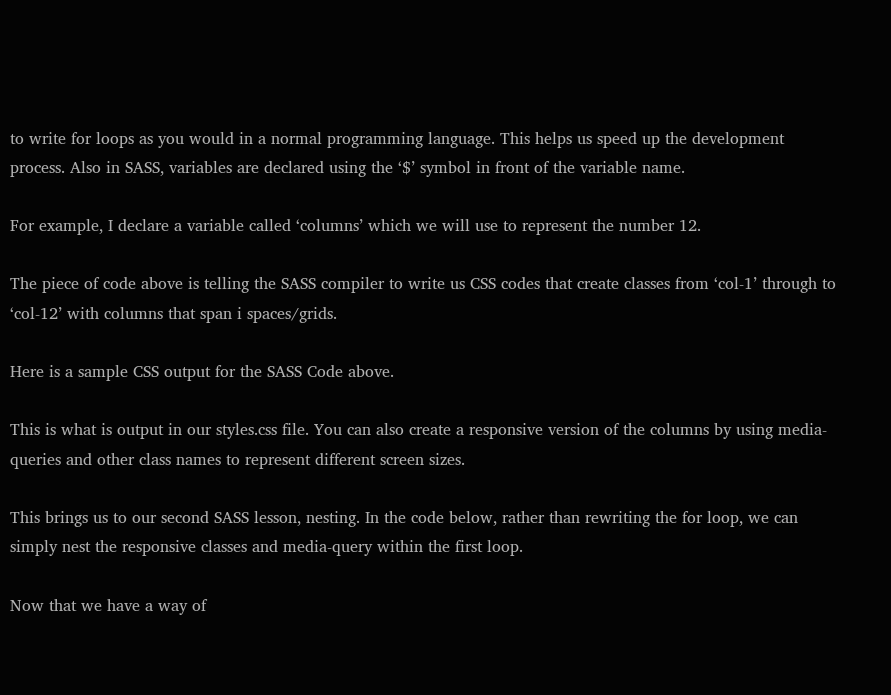to write for loops as you would in a normal programming language. This helps us speed up the development process. Also in SASS, variables are declared using the ‘$’ symbol in front of the variable name.

For example, I declare a variable called ‘columns’ which we will use to represent the number 12.

The piece of code above is telling the SASS compiler to write us CSS codes that create classes from ‘col-1’ through to ‘col-12’ with columns that span i spaces/grids.

Here is a sample CSS output for the SASS Code above.

This is what is output in our styles.css file. You can also create a responsive version of the columns by using media-queries and other class names to represent different screen sizes.

This brings us to our second SASS lesson, nesting. In the code below, rather than rewriting the for loop, we can simply nest the responsive classes and media-query within the first loop.

Now that we have a way of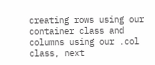creating rows using our container class and columns using our .col class, next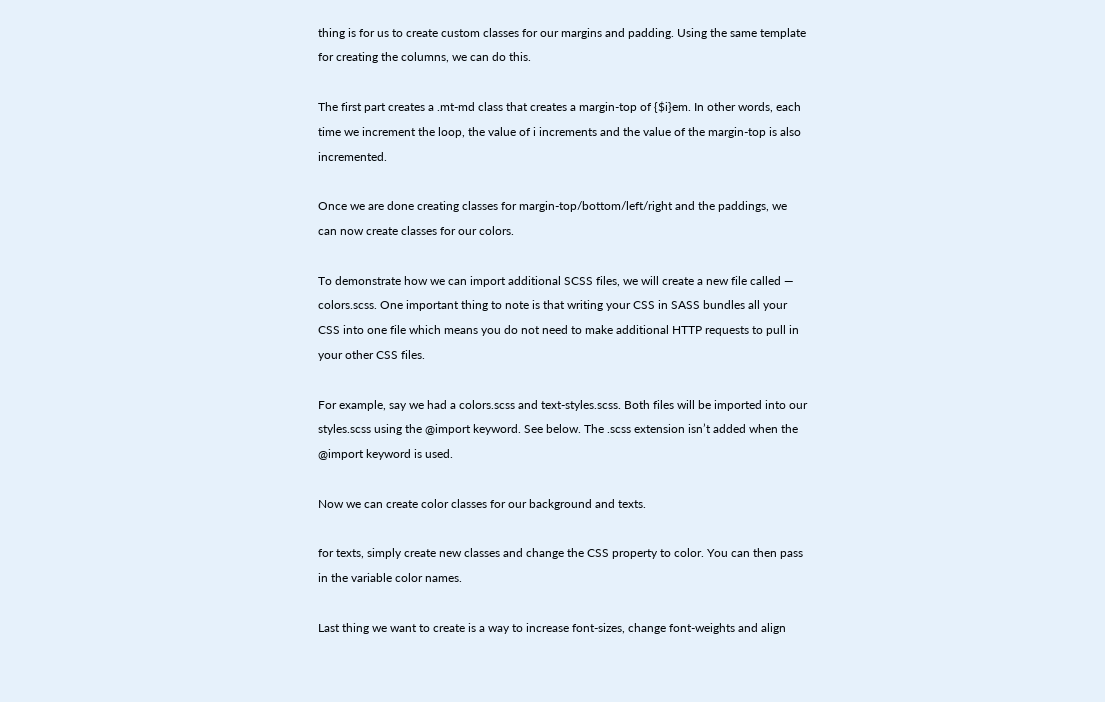thing is for us to create custom classes for our margins and padding. Using the same template for creating the columns, we can do this.

The first part creates a .mt-md class that creates a margin-top of {$i}em. In other words, each time we increment the loop, the value of i increments and the value of the margin-top is also incremented.

Once we are done creating classes for margin-top/bottom/left/right and the paddings, we can now create classes for our colors.

To demonstrate how we can import additional SCSS files, we will create a new file called — colors.scss. One important thing to note is that writing your CSS in SASS bundles all your CSS into one file which means you do not need to make additional HTTP requests to pull in your other CSS files.

For example, say we had a colors.scss and text-styles.scss. Both files will be imported into our styles.scss using the @import keyword. See below. The .scss extension isn’t added when the @import keyword is used.

Now we can create color classes for our background and texts.

for texts, simply create new classes and change the CSS property to color. You can then pass in the variable color names.

Last thing we want to create is a way to increase font-sizes, change font-weights and align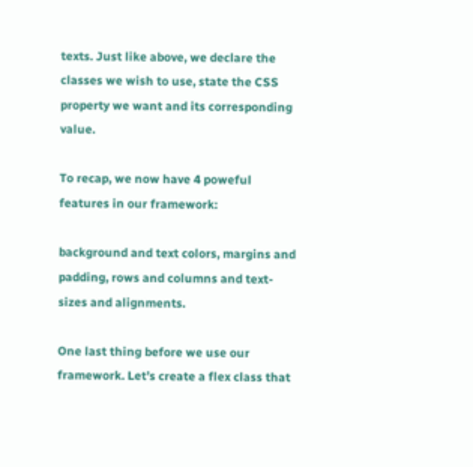texts. Just like above, we declare the classes we wish to use, state the CSS property we want and its corresponding value.

To recap, we now have 4 poweful features in our framework:

background and text colors, margins and padding, rows and columns and text-sizes and alignments.

One last thing before we use our framework. Let’s create a flex class that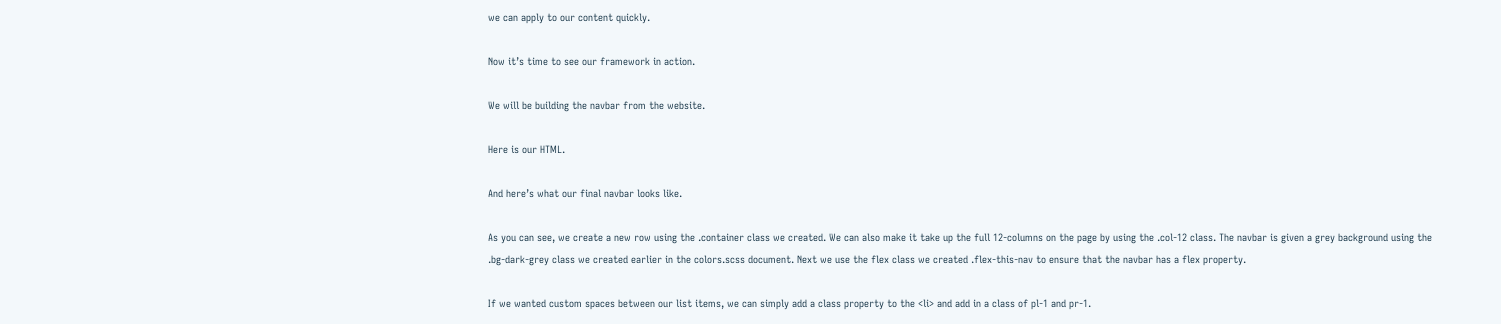we can apply to our content quickly.

Now it’s time to see our framework in action.

We will be building the navbar from the website.

Here is our HTML.

And here’s what our final navbar looks like.

As you can see, we create a new row using the .container class we created. We can also make it take up the full 12-columns on the page by using the .col-12 class. The navbar is given a grey background using the .bg-dark-grey class we created earlier in the colors.scss document. Next we use the flex class we created .flex-this-nav to ensure that the navbar has a flex property.

If we wanted custom spaces between our list items, we can simply add a class property to the <li> and add in a class of pl-1 and pr-1.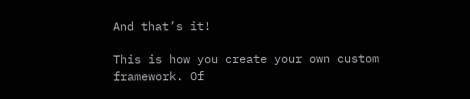And that’s it!

This is how you create your own custom framework. Of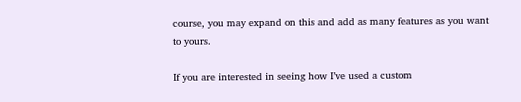course, you may expand on this and add as many features as you want to yours.

If you are interested in seeing how I’ve used a custom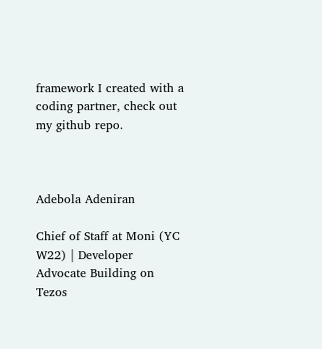framework I created with a coding partner, check out my github repo.



Adebola Adeniran

Chief of Staff at Moni (YC W22) | Developer Advocate Building on Tezos